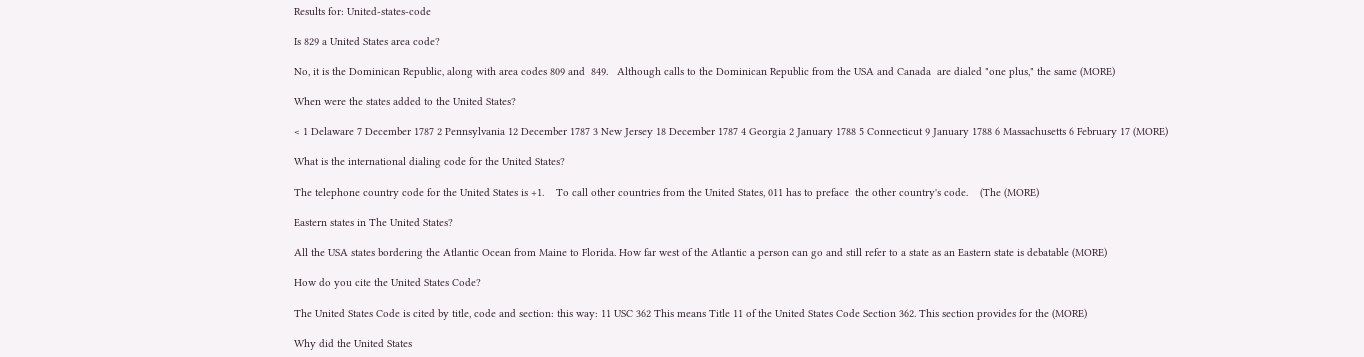Results for: United-states-code

Is 829 a United States area code?

No, it is the Dominican Republic, along with area codes 809 and  849.   Although calls to the Dominican Republic from the USA and Canada  are dialed "one plus," the same (MORE)

When were the states added to the United States?

< 1 Delaware 7 December 1787 2 Pennsylvania 12 December 1787 3 New Jersey 18 December 1787 4 Georgia 2 January 1788 5 Connecticut 9 January 1788 6 Massachusetts 6 February 17 (MORE)

What is the international dialing code for the United States?

The telephone country code for the United States is +1.    To call other countries from the United States, 011 has to preface  the other country's code.    (The (MORE)

Eastern states in The United States?

All the USA states bordering the Atlantic Ocean from Maine to Florida. How far west of the Atlantic a person can go and still refer to a state as an Eastern state is debatable (MORE)

How do you cite the United States Code?

The United States Code is cited by title, code and section: this way: 11 USC 362 This means Title 11 of the United States Code Section 362. This section provides for the (MORE)

Why did the United States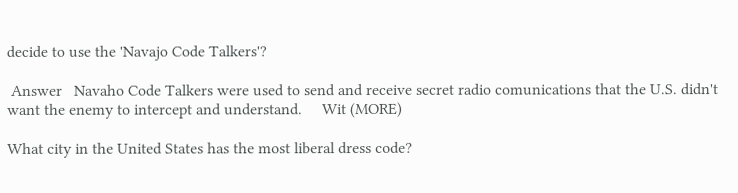decide to use the 'Navajo Code Talkers'?

 Answer   Navaho Code Talkers were used to send and receive secret radio comunications that the U.S. didn't want the enemy to intercept and understand.     Wit (MORE)

What city in the United States has the most liberal dress code?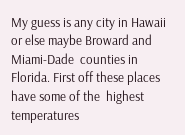My guess is any city in Hawaii or else maybe Broward and Miami-Dade  counties in Florida. First off these places have some of the  highest temperatures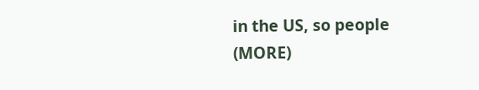in the US, so people (MORE)